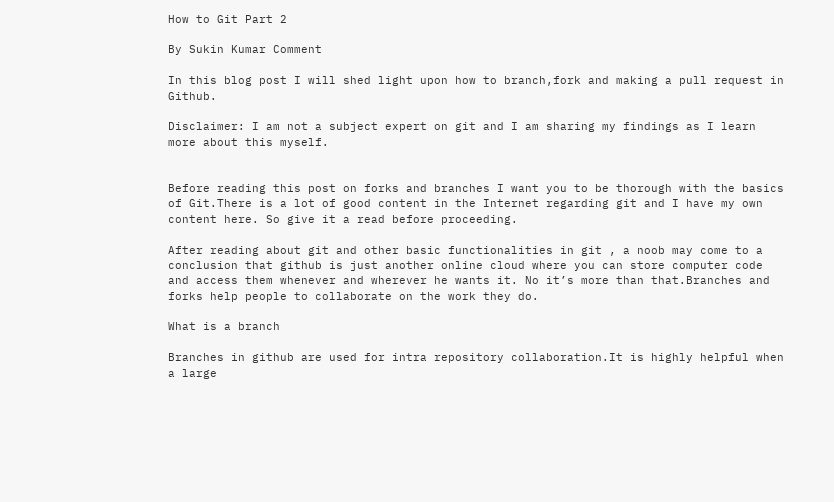How to Git Part 2

By Sukin Kumar Comment

In this blog post I will shed light upon how to branch,fork and making a pull request in Github.

Disclaimer: I am not a subject expert on git and I am sharing my findings as I learn more about this myself.


Before reading this post on forks and branches I want you to be thorough with the basics of Git.There is a lot of good content in the Internet regarding git and I have my own content here. So give it a read before proceeding.

After reading about git and other basic functionalities in git , a noob may come to a conclusion that github is just another online cloud where you can store computer code and access them whenever and wherever he wants it. No it’s more than that.Branches and forks help people to collaborate on the work they do.

What is a branch

Branches in github are used for intra repository collaboration.It is highly helpful when a large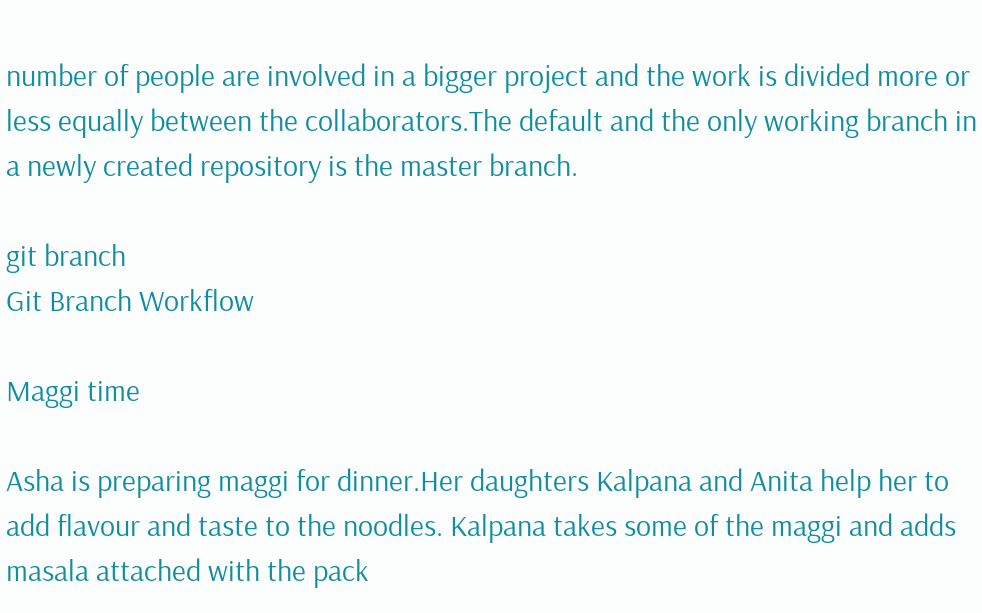number of people are involved in a bigger project and the work is divided more or less equally between the collaborators.The default and the only working branch in a newly created repository is the master branch.

git branch
Git Branch Workflow

Maggi time

Asha is preparing maggi for dinner.Her daughters Kalpana and Anita help her to add flavour and taste to the noodles. Kalpana takes some of the maggi and adds masala attached with the pack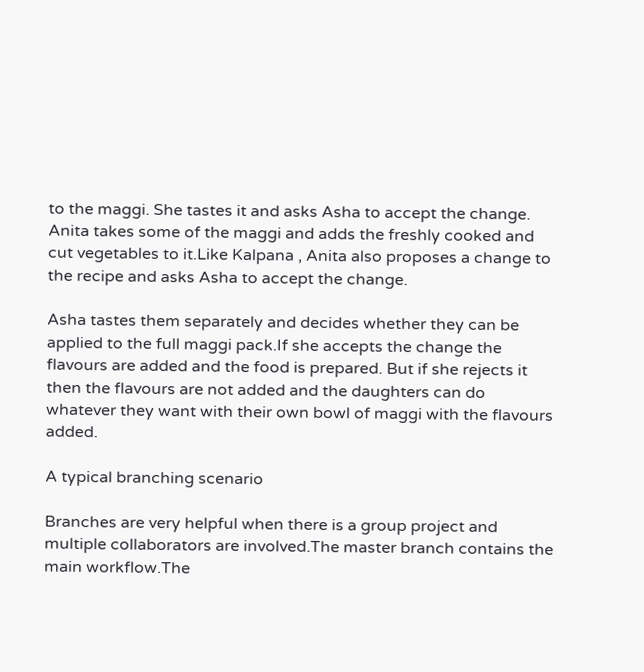to the maggi. She tastes it and asks Asha to accept the change. Anita takes some of the maggi and adds the freshly cooked and cut vegetables to it.Like Kalpana , Anita also proposes a change to the recipe and asks Asha to accept the change.

Asha tastes them separately and decides whether they can be applied to the full maggi pack.If she accepts the change the flavours are added and the food is prepared. But if she rejects it then the flavours are not added and the daughters can do whatever they want with their own bowl of maggi with the flavours added.

A typical branching scenario

Branches are very helpful when there is a group project and multiple collaborators are involved.The master branch contains the main workflow.The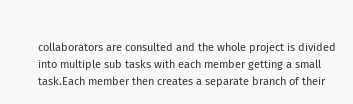collaborators are consulted and the whole project is divided into multiple sub tasks with each member getting a small task.Each member then creates a separate branch of their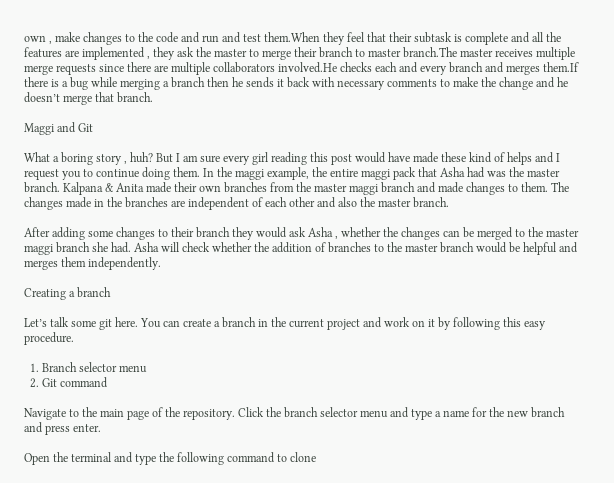own , make changes to the code and run and test them.When they feel that their subtask is complete and all the features are implemented , they ask the master to merge their branch to master branch.The master receives multiple merge requests since there are multiple collaborators involved.He checks each and every branch and merges them.If there is a bug while merging a branch then he sends it back with necessary comments to make the change and he doesn’t merge that branch.

Maggi and Git

What a boring story , huh? But I am sure every girl reading this post would have made these kind of helps and I request you to continue doing them. In the maggi example, the entire maggi pack that Asha had was the master branch. Kalpana & Anita made their own branches from the master maggi branch and made changes to them. The changes made in the branches are independent of each other and also the master branch.

After adding some changes to their branch they would ask Asha , whether the changes can be merged to the master maggi branch she had. Asha will check whether the addition of branches to the master branch would be helpful and merges them independently.

Creating a branch

Let’s talk some git here. You can create a branch in the current project and work on it by following this easy procedure.

  1. Branch selector menu
  2. Git command

Navigate to the main page of the repository. Click the branch selector menu and type a name for the new branch and press enter.

Open the terminal and type the following command to clone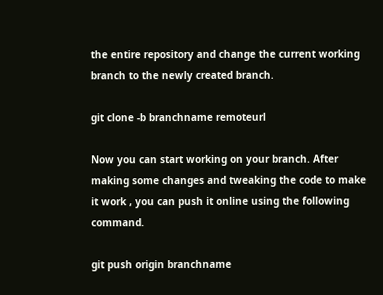the entire repository and change the current working branch to the newly created branch.

git clone -b branchname remoteurl

Now you can start working on your branch. After making some changes and tweaking the code to make it work , you can push it online using the following command.

git push origin branchname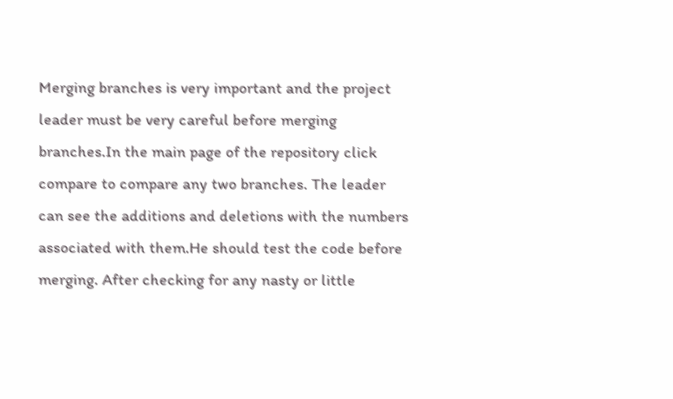Merging branches is very important and the project leader must be very careful before merging branches.In the main page of the repository click compare to compare any two branches. The leader can see the additions and deletions with the numbers associated with them.He should test the code before merging. After checking for any nasty or little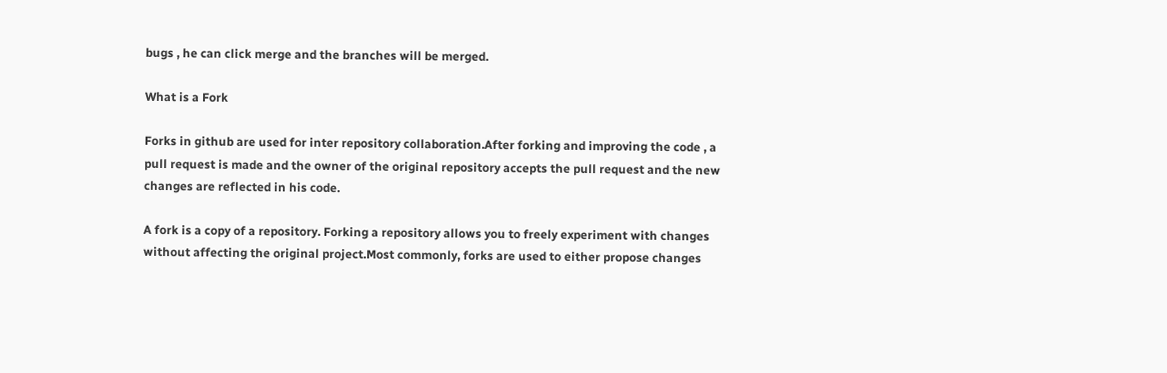bugs , he can click merge and the branches will be merged.

What is a Fork

Forks in github are used for inter repository collaboration.After forking and improving the code , a pull request is made and the owner of the original repository accepts the pull request and the new changes are reflected in his code.

A fork is a copy of a repository. Forking a repository allows you to freely experiment with changes without affecting the original project.Most commonly, forks are used to either propose changes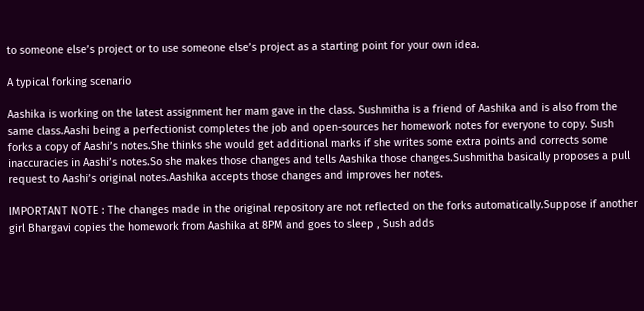to someone else’s project or to use someone else’s project as a starting point for your own idea.

A typical forking scenario

Aashika is working on the latest assignment her mam gave in the class. Sushmitha is a friend of Aashika and is also from the same class.Aashi being a perfectionist completes the job and open-sources her homework notes for everyone to copy. Sush forks a copy of Aashi’s notes.She thinks she would get additional marks if she writes some extra points and corrects some inaccuracies in Aashi’s notes.So she makes those changes and tells Aashika those changes.Sushmitha basically proposes a pull request to Aashi’s original notes.Aashika accepts those changes and improves her notes.

IMPORTANT NOTE : The changes made in the original repository are not reflected on the forks automatically.Suppose if another girl Bhargavi copies the homework from Aashika at 8PM and goes to sleep , Sush adds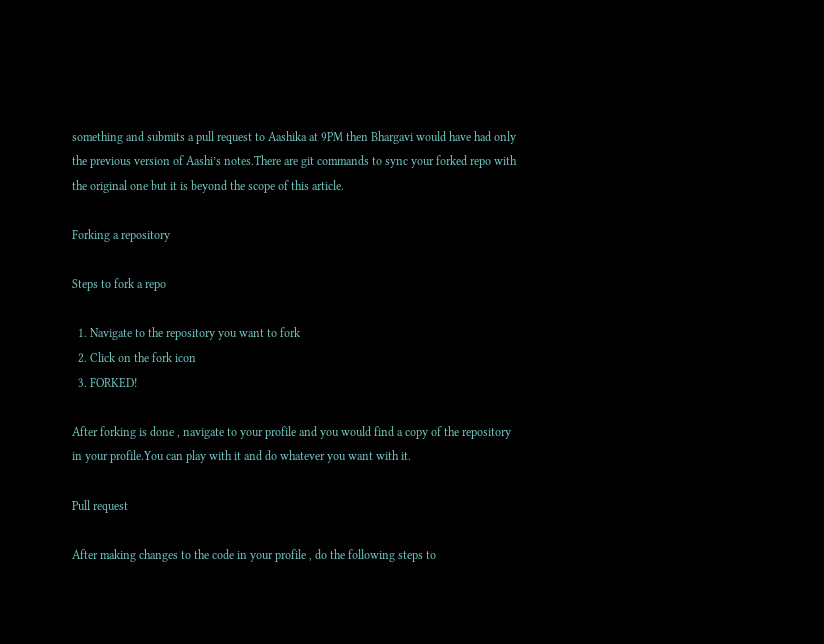something and submits a pull request to Aashika at 9PM then Bhargavi would have had only the previous version of Aashi’s notes.There are git commands to sync your forked repo with the original one but it is beyond the scope of this article.

Forking a repository

Steps to fork a repo

  1. Navigate to the repository you want to fork
  2. Click on the fork icon
  3. FORKED!

After forking is done , navigate to your profile and you would find a copy of the repository in your profile.You can play with it and do whatever you want with it.

Pull request

After making changes to the code in your profile , do the following steps to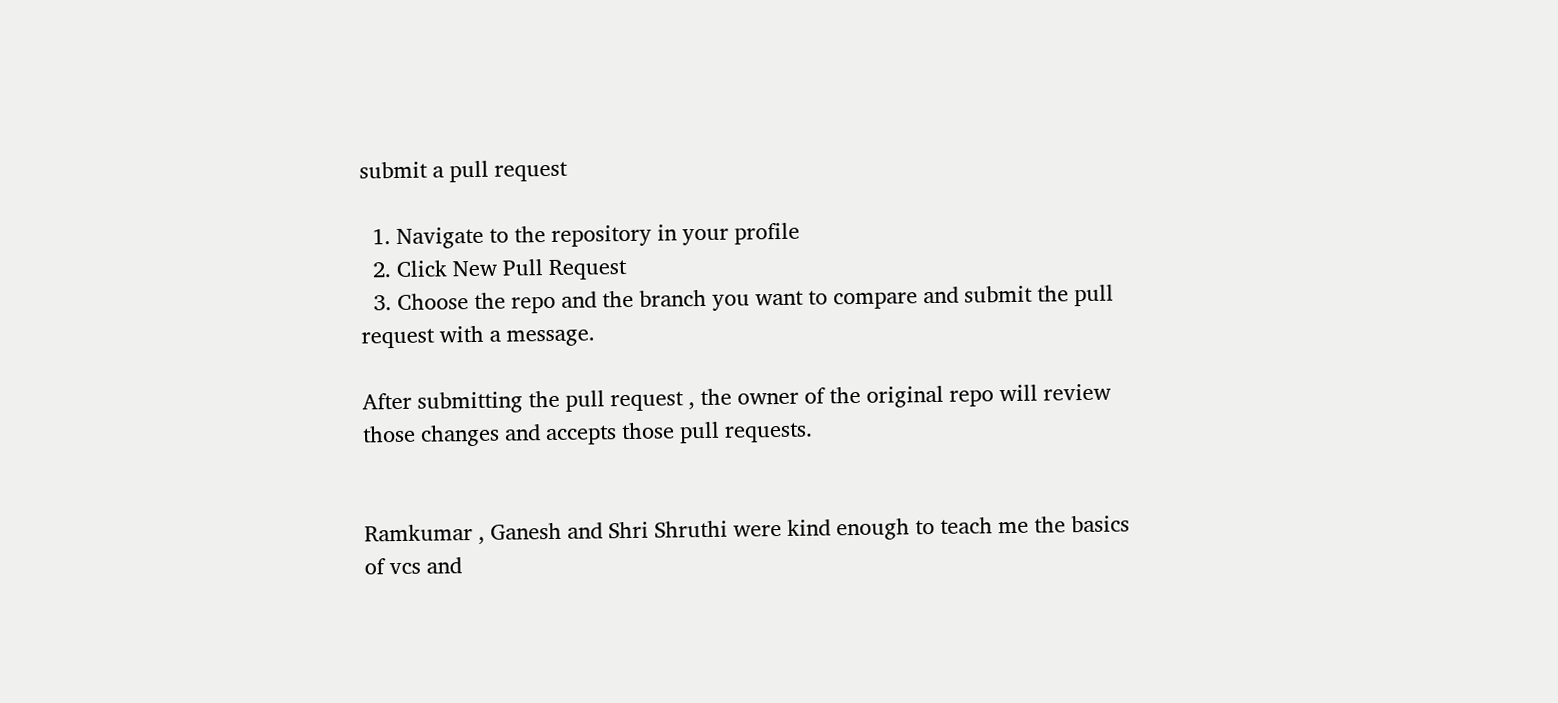submit a pull request

  1. Navigate to the repository in your profile
  2. Click New Pull Request
  3. Choose the repo and the branch you want to compare and submit the pull request with a message.

After submitting the pull request , the owner of the original repo will review those changes and accepts those pull requests.


Ramkumar , Ganesh and Shri Shruthi were kind enough to teach me the basics of vcs and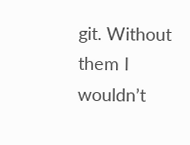git. Without them I wouldn’t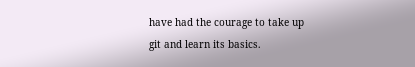have had the courage to take up git and learn its basics.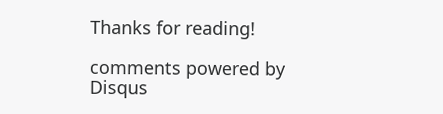Thanks for reading!

comments powered by Disqus